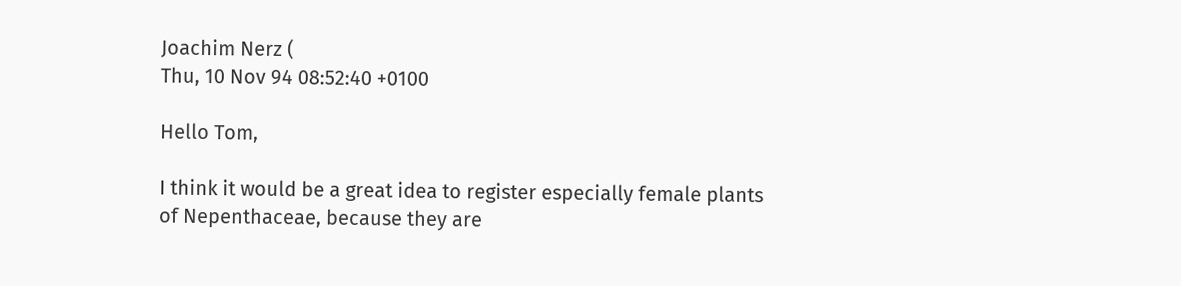Joachim Nerz (
Thu, 10 Nov 94 08:52:40 +0100

Hello Tom,

I think it would be a great idea to register especially female plants
of Nepenthaceae, because they are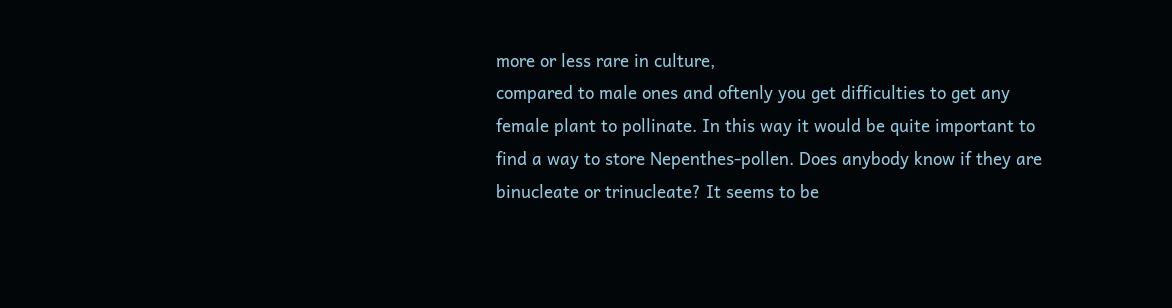more or less rare in culture,
compared to male ones and oftenly you get difficulties to get any
female plant to pollinate. In this way it would be quite important to
find a way to store Nepenthes-pollen. Does anybody know if they are
binucleate or trinucleate? It seems to be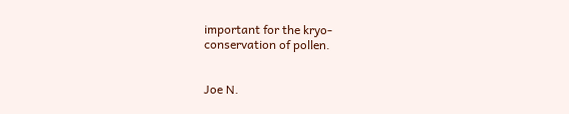important for the kryo-
conservation of pollen.


Joe N.